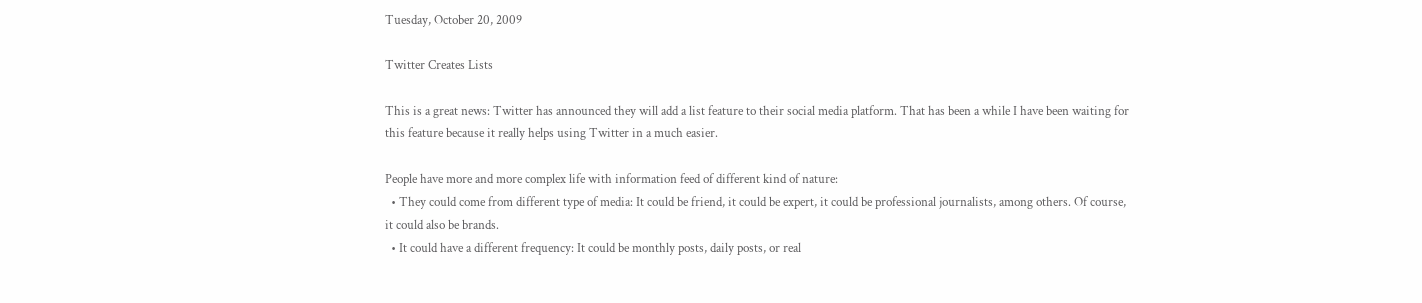Tuesday, October 20, 2009

Twitter Creates Lists

This is a great news: Twitter has announced they will add a list feature to their social media platform. That has been a while I have been waiting for this feature because it really helps using Twitter in a much easier.

People have more and more complex life with information feed of different kind of nature:
  • They could come from different type of media: It could be friend, it could be expert, it could be professional journalists, among others. Of course, it could also be brands.
  • It could have a different frequency: It could be monthly posts, daily posts, or real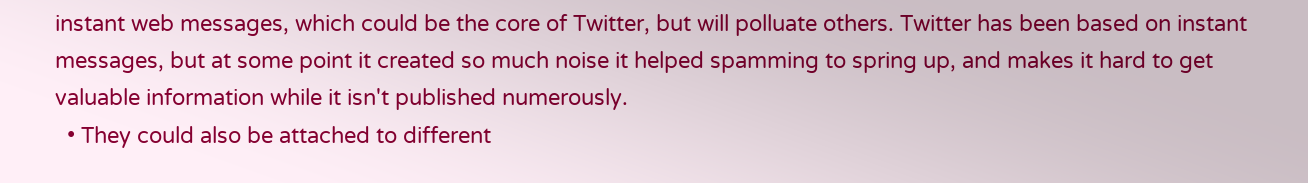instant web messages, which could be the core of Twitter, but will polluate others. Twitter has been based on instant messages, but at some point it created so much noise it helped spamming to spring up, and makes it hard to get valuable information while it isn't published numerously.
  • They could also be attached to different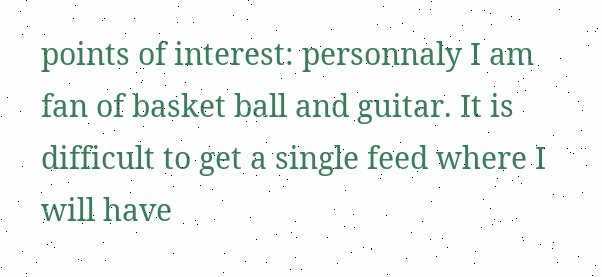points of interest: personnaly I am fan of basket ball and guitar. It is difficult to get a single feed where I will have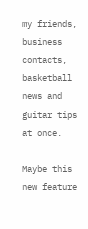my friends, business contacts, basketball news and guitar tips at once.

Maybe this new feature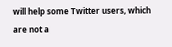will help some Twitter users, which are not a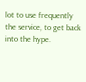lot to use frequently the service, to get back into the hype.